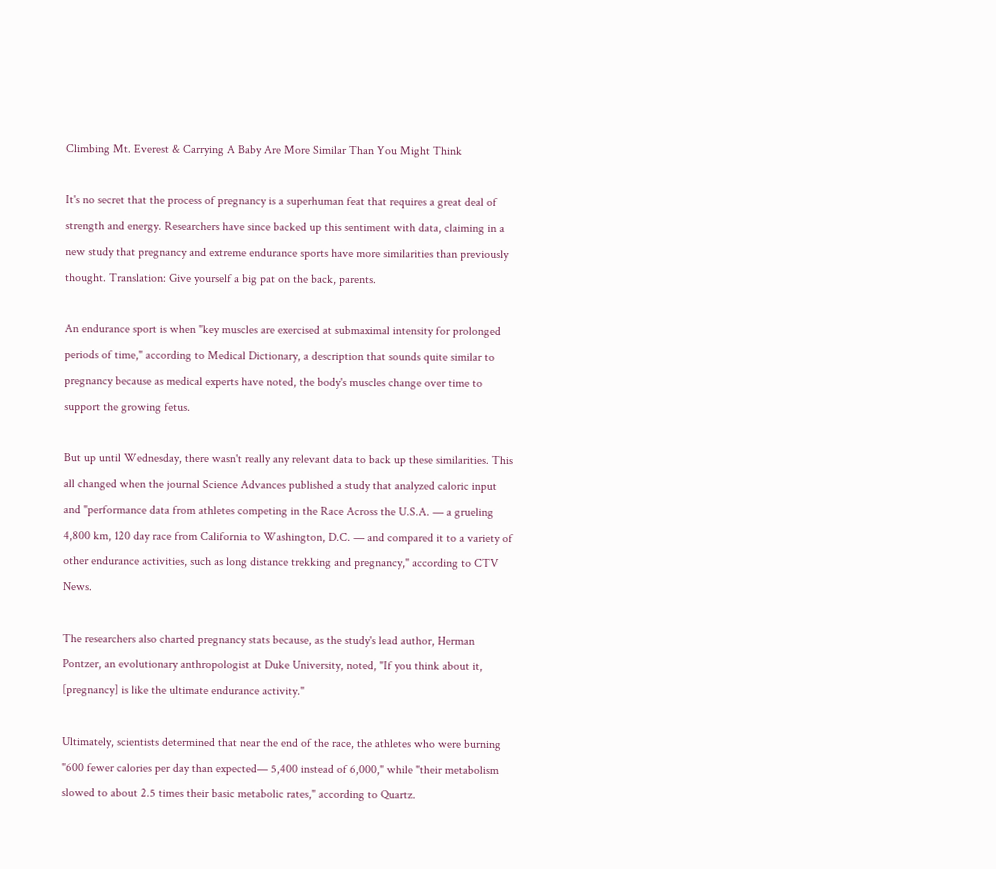Climbing Mt. Everest & Carrying A Baby Are More Similar Than You Might Think

It's no secret that the process of pregnancy is a superhuman feat that requires a great deal of strength and energy. Researchers have since backed up this sentiment with data, claiming in a new study that pregnancy and extreme endurance sports have more similarities than previously thought. Translation: Give yourself a big pat on the back, parents.

An endurance sport is when "key muscles are exercised at submaximal intensity for prolonged periods of time," according to Medical Dictionary, a description that sounds quite similar to pregnancy because as medical experts have noted, the body's muscles change over time to support the growing fetus.

But up until Wednesday, there wasn't really any relevant data to back up these similarities. This all changed when the journal Science Advances published a study that analyzed caloric input and "performance data from athletes competing in the Race Across the U.S.A. — a grueling 4,800 km, 120 day race from California to Washington, D.C. — and compared it to a variety of other endurance activities, such as long distance trekking and pregnancy," according to CTV News.

The researchers also charted pregnancy stats because, as the study's lead author, Herman Pontzer, an evolutionary anthropologist at Duke University, noted, "If you think about it, [pregnancy] is like the ultimate endurance activity."

Ultimately, scientists determined that near the end of the race, the athletes who were burning "600 fewer calories per day than expected— 5,400 instead of 6,000," while "their metabolism slowed to about 2.5 times their basic metabolic rates," according to Quartz.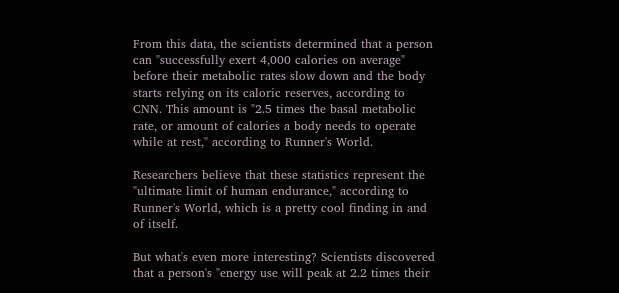From this data, the scientists determined that a person can "successfully exert 4,000 calories on average" before their metabolic rates slow down and the body starts relying on its caloric reserves, according to CNN. This amount is "2.5 times the basal metabolic rate, or amount of calories a body needs to operate while at rest," according to Runner's World.

Researchers believe that these statistics represent the "ultimate limit of human endurance," according to Runner's World, which is a pretty cool finding in and of itself.

But what's even more interesting? Scientists discovered that a person's "energy use will peak at 2.2 times their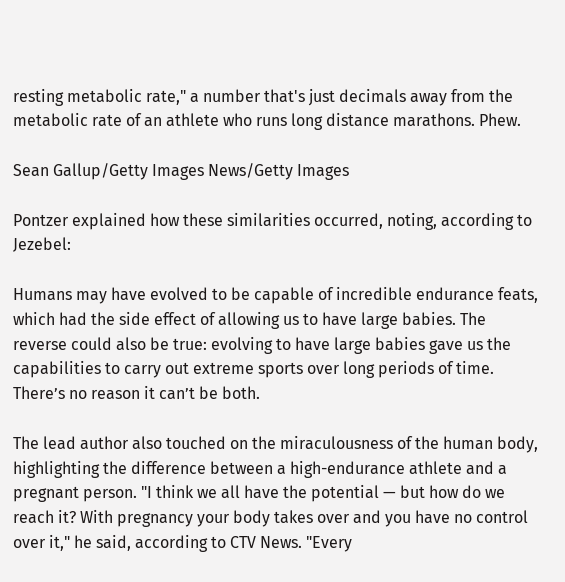resting metabolic rate," a number that's just decimals away from the metabolic rate of an athlete who runs long distance marathons. Phew.

Sean Gallup/Getty Images News/Getty Images

Pontzer explained how these similarities occurred, noting, according to Jezebel:

Humans may have evolved to be capable of incredible endurance feats, which had the side effect of allowing us to have large babies. The reverse could also be true: evolving to have large babies gave us the capabilities to carry out extreme sports over long periods of time. There’s no reason it can’t be both.

The lead author also touched on the miraculousness of the human body, highlighting the difference between a high-endurance athlete and a pregnant person. "I think we all have the potential — but how do we reach it? With pregnancy your body takes over and you have no control over it," he said, according to CTV News. "Every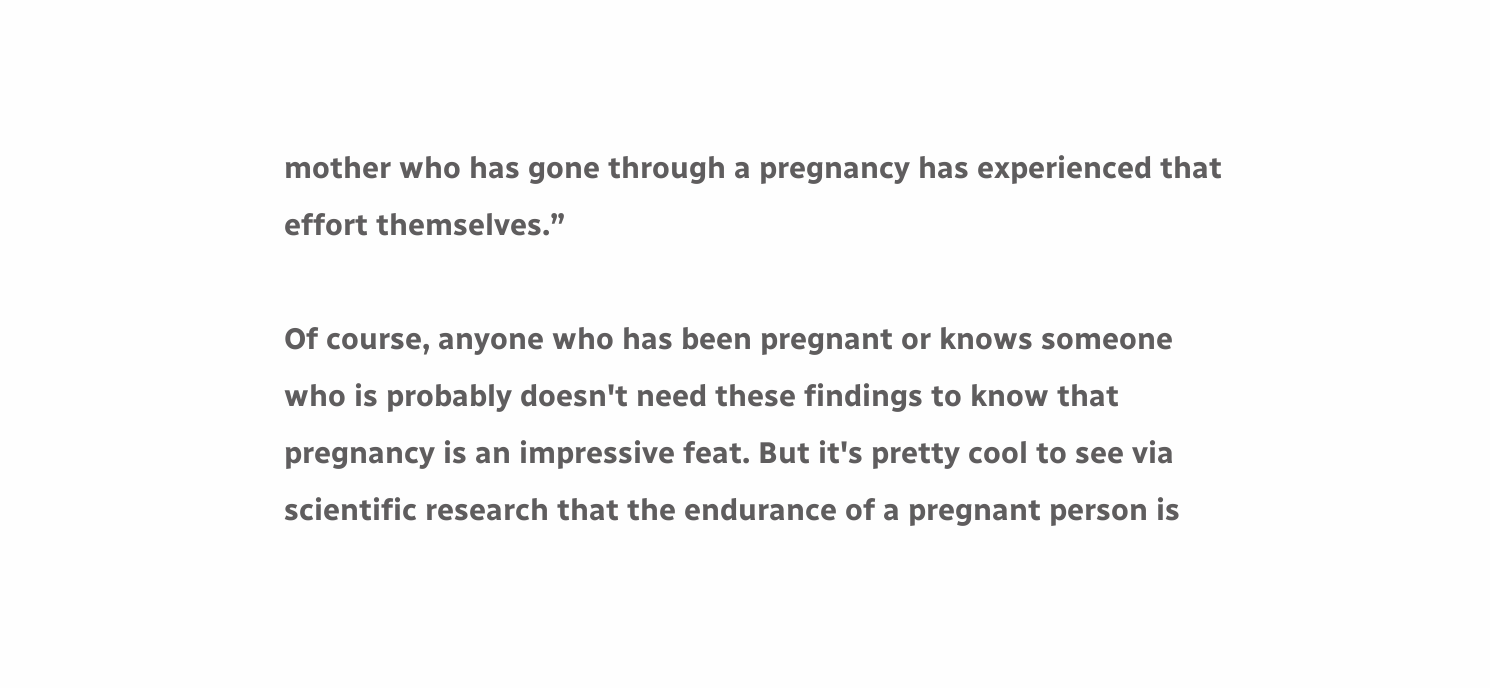mother who has gone through a pregnancy has experienced that effort themselves.”

Of course, anyone who has been pregnant or knows someone who is probably doesn't need these findings to know that pregnancy is an impressive feat. But it's pretty cool to see via scientific research that the endurance of a pregnant person is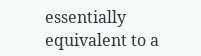essentially equivalent to a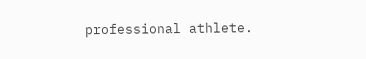professional athlete.